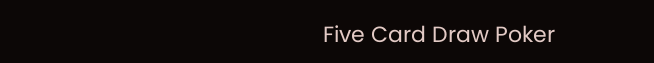Five Card Draw Poker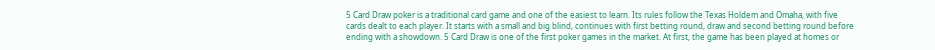5 Card Draw poker is a traditional card game and one of the easiest to learn. Its rules follow the Texas Holdem and Omaha, with five cards dealt to each player. It starts with a small and big blind, continues with first betting round, draw and second betting round before ending with a showdown. 5 Card Draw is one of the first poker games in the market. At first, the game has been played at homes or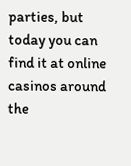parties, but today you can find it at online casinos around the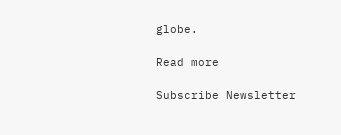globe.

Read more

Subscribe Newsletter